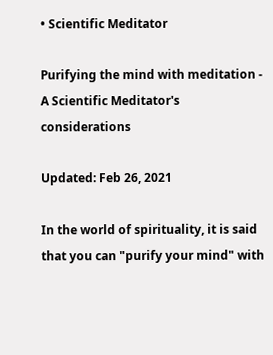• Scientific Meditator

Purifying the mind with meditation - A Scientific Meditator's considerations

Updated: Feb 26, 2021

In the world of spirituality, it is said that you can "purify your mind" with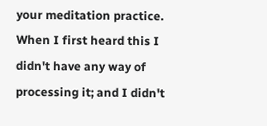your meditation practice. When I first heard this I didn't have any way of processing it; and I didn't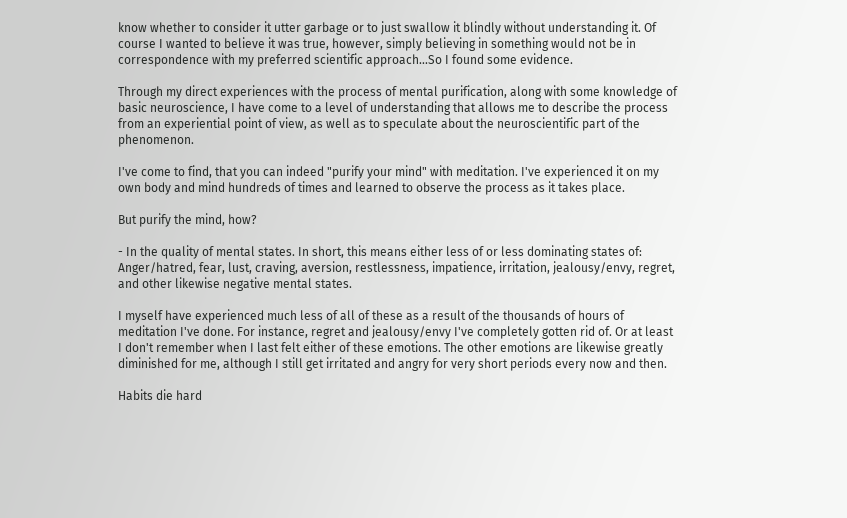know whether to consider it utter garbage or to just swallow it blindly without understanding it. Of course I wanted to believe it was true, however, simply believing in something would not be in correspondence with my preferred scientific approach...So I found some evidence.

Through my direct experiences with the process of mental purification, along with some knowledge of basic neuroscience, I have come to a level of understanding that allows me to describe the process from an experiential point of view, as well as to speculate about the neuroscientific part of the phenomenon.

I've come to find, that you can indeed "purify your mind" with meditation. I've experienced it on my own body and mind hundreds of times and learned to observe the process as it takes place.

But purify the mind, how?

- In the quality of mental states. In short, this means either less of or less dominating states of: Anger/hatred, fear, lust, craving, aversion, restlessness, impatience, irritation, jealousy/envy, regret, and other likewise negative mental states.

I myself have experienced much less of all of these as a result of the thousands of hours of meditation I've done. For instance, regret and jealousy/envy I've completely gotten rid of. Or at least I don't remember when I last felt either of these emotions. The other emotions are likewise greatly diminished for me, although I still get irritated and angry for very short periods every now and then.

Habits die hard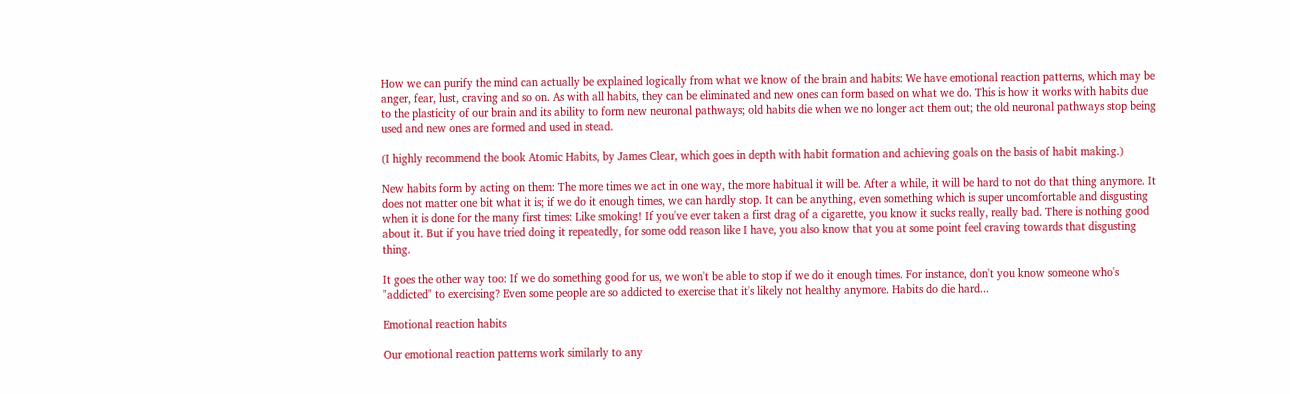How we can purify the mind can actually be explained logically from what we know of the brain and habits: We have emotional reaction patterns, which may be anger, fear, lust, craving and so on. As with all habits, they can be eliminated and new ones can form based on what we do. This is how it works with habits due to the plasticity of our brain and its ability to form new neuronal pathways; old habits die when we no longer act them out; the old neuronal pathways stop being used and new ones are formed and used in stead.

(I highly recommend the book Atomic Habits, by James Clear, which goes in depth with habit formation and achieving goals on the basis of habit making.)

New habits form by acting on them: The more times we act in one way, the more habitual it will be. After a while, it will be hard to not do that thing anymore. It does not matter one bit what it is; if we do it enough times, we can hardly stop. It can be anything, even something which is super uncomfortable and disgusting when it is done for the many first times: Like smoking! If you've ever taken a first drag of a cigarette, you know it sucks really, really bad. There is nothing good about it. But if you have tried doing it repeatedly, for some odd reason like I have, you also know that you at some point feel craving towards that disgusting thing.

It goes the other way too: If we do something good for us, we won't be able to stop if we do it enough times. For instance, don't you know someone who's "addicted" to exercising? Even some people are so addicted to exercise that it's likely not healthy anymore. Habits do die hard...

Emotional reaction habits

Our emotional reaction patterns work similarly to any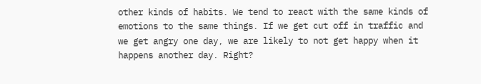other kinds of habits. We tend to react with the same kinds of emotions to the same things. If we get cut off in traffic and we get angry one day, we are likely to not get happy when it happens another day. Right?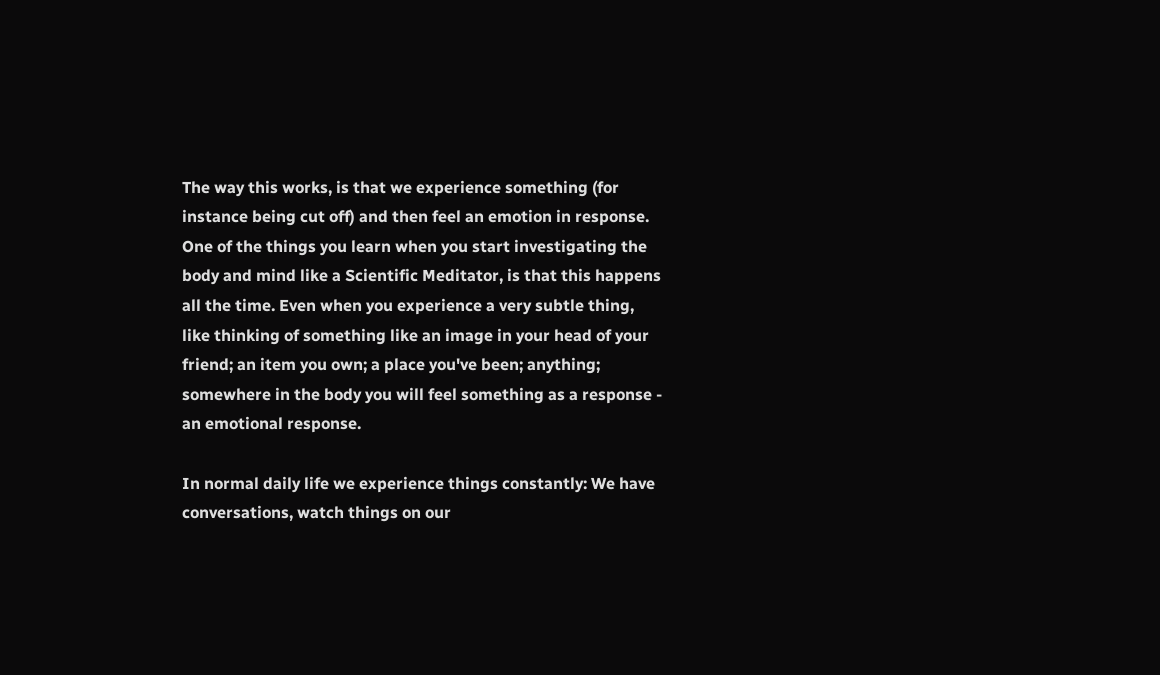The way this works, is that we experience something (for instance being cut off) and then feel an emotion in response. One of the things you learn when you start investigating the body and mind like a Scientific Meditator, is that this happens all the time. Even when you experience a very subtle thing, like thinking of something like an image in your head of your friend; an item you own; a place you've been; anything; somewhere in the body you will feel something as a response - an emotional response.

In normal daily life we experience things constantly: We have conversations, watch things on our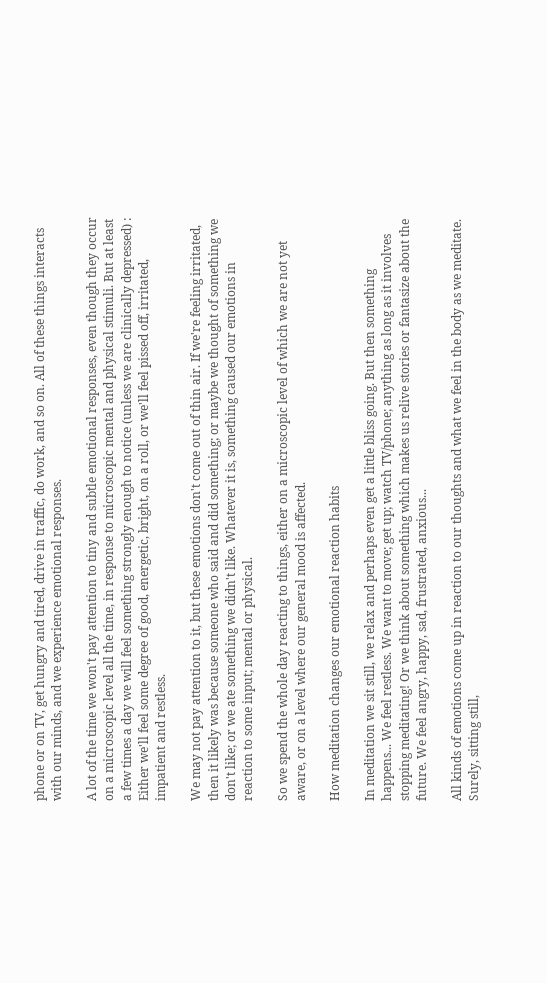phone or on TV, get hungry and tired, drive in traffic, do work, and so on. All of these things interacts with our minds, and we experience emotional responses.

A lot of the time we won't pay attention to tiny and subtle emotional responses, even though they occur on a microscopic level all the time, in response to microscopic mental and physical stimuli. But at least a few times a day we will feel something strongly enough to notice (unless we are clinically depressed) : Either we'll feel some degree of good, energetic, bright, on a roll, or we'll feel pissed off, irritated, impatient and restless.

We may not pay attention to it, but these emotions don't come out of thin air. If we're feeling irritated, then it likely was because someone who said and did something; or maybe we thought of something we don't like; or we ate something we didn't like. Whatever it is, something caused our emotions in reaction to some input; mental or physical.

So we spend the whole day reacting to things, either on a microscopic level of which we are not yet aware, or on a level where our general mood is affected.

How meditation changes our emotional reaction habits

In meditation we sit still, we relax and perhaps even get a little bliss going. But then something happens... We feel restless. We want to move; get up; watch TV/phone; anything as long as it involves stopping meditating! Or we think about something which makes us relive stories or fantasize about the future. We feel angry, happy, sad, frustrated, anxious...

All kinds of emotions come up in reaction to our thoughts and what we feel in the body as we meditate. Surely, sitting still,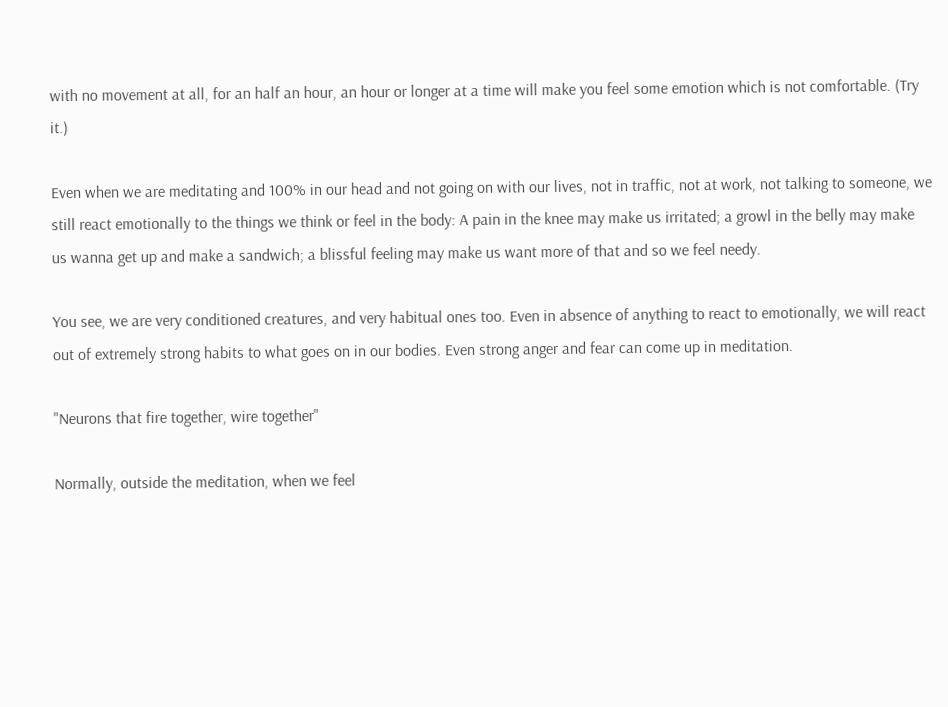with no movement at all, for an half an hour, an hour or longer at a time will make you feel some emotion which is not comfortable. (Try it.)

Even when we are meditating and 100% in our head and not going on with our lives, not in traffic, not at work, not talking to someone, we still react emotionally to the things we think or feel in the body: A pain in the knee may make us irritated; a growl in the belly may make us wanna get up and make a sandwich; a blissful feeling may make us want more of that and so we feel needy.

You see, we are very conditioned creatures, and very habitual ones too. Even in absence of anything to react to emotionally, we will react out of extremely strong habits to what goes on in our bodies. Even strong anger and fear can come up in meditation.

"Neurons that fire together, wire together"

Normally, outside the meditation, when we feel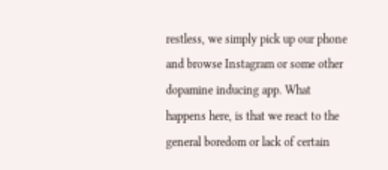restless, we simply pick up our phone and browse Instagram or some other dopamine inducing app. What happens here, is that we react to the general boredom or lack of certain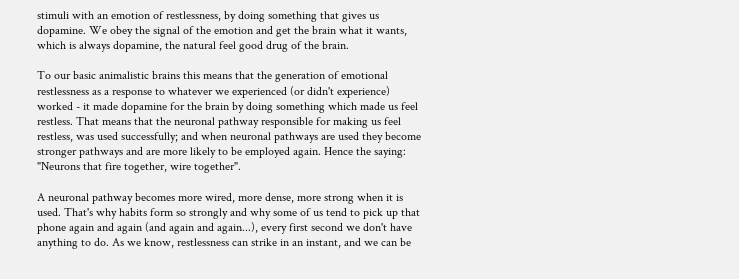stimuli with an emotion of restlessness, by doing something that gives us dopamine. We obey the signal of the emotion and get the brain what it wants, which is always dopamine, the natural feel good drug of the brain.

To our basic animalistic brains this means that the generation of emotional restlessness as a response to whatever we experienced (or didn't experience) worked - it made dopamine for the brain by doing something which made us feel restless. That means that the neuronal pathway responsible for making us feel restless, was used successfully; and when neuronal pathways are used they become stronger pathways and are more likely to be employed again. Hence the saying: "Neurons that fire together, wire together".

A neuronal pathway becomes more wired, more dense, more strong when it is used. That's why habits form so strongly and why some of us tend to pick up that phone again and again (and again and again...), every first second we don't have anything to do. As we know, restlessness can strike in an instant, and we can be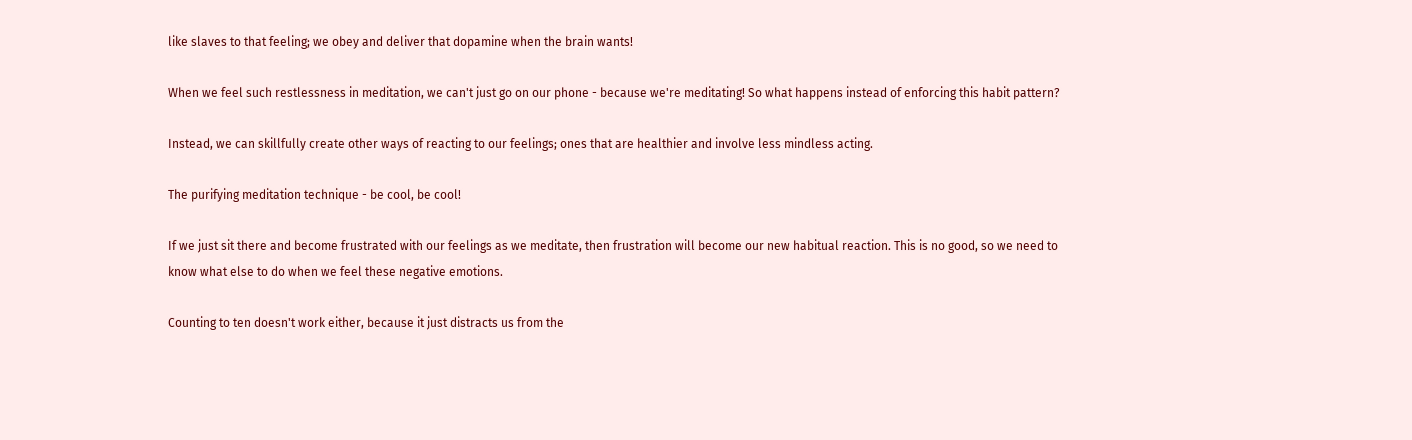like slaves to that feeling; we obey and deliver that dopamine when the brain wants!

When we feel such restlessness in meditation, we can't just go on our phone - because we're meditating! So what happens instead of enforcing this habit pattern?

Instead, we can skillfully create other ways of reacting to our feelings; ones that are healthier and involve less mindless acting.

The purifying meditation technique - be cool, be cool!

If we just sit there and become frustrated with our feelings as we meditate, then frustration will become our new habitual reaction. This is no good, so we need to know what else to do when we feel these negative emotions.

Counting to ten doesn't work either, because it just distracts us from the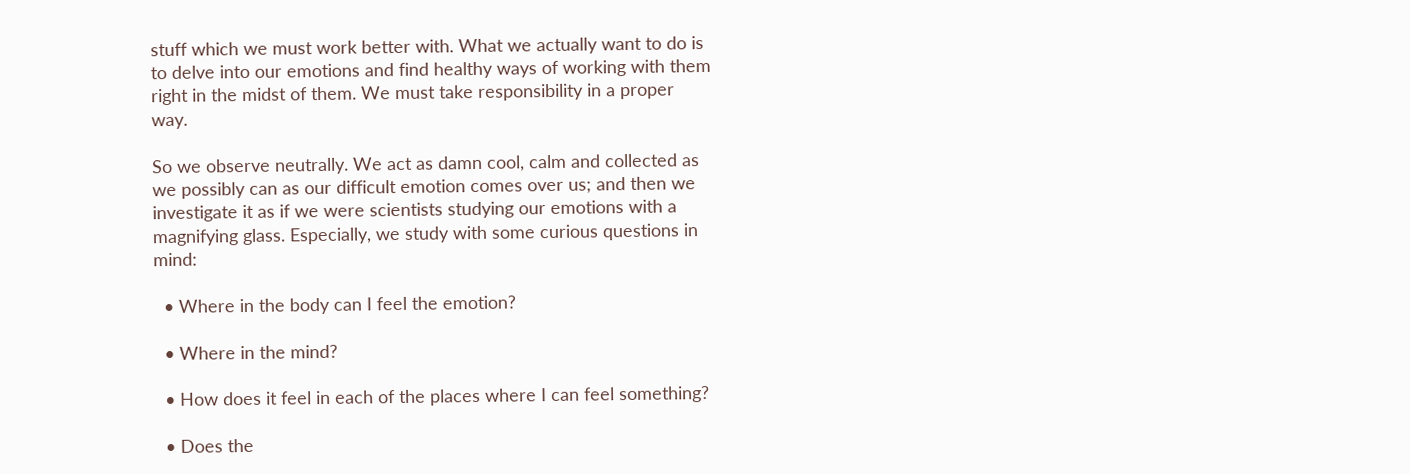stuff which we must work better with. What we actually want to do is to delve into our emotions and find healthy ways of working with them right in the midst of them. We must take responsibility in a proper way.

So we observe neutrally. We act as damn cool, calm and collected as we possibly can as our difficult emotion comes over us; and then we investigate it as if we were scientists studying our emotions with a magnifying glass. Especially, we study with some curious questions in mind:

  • Where in the body can I feel the emotion?

  • Where in the mind?

  • How does it feel in each of the places where I can feel something?

  • Does the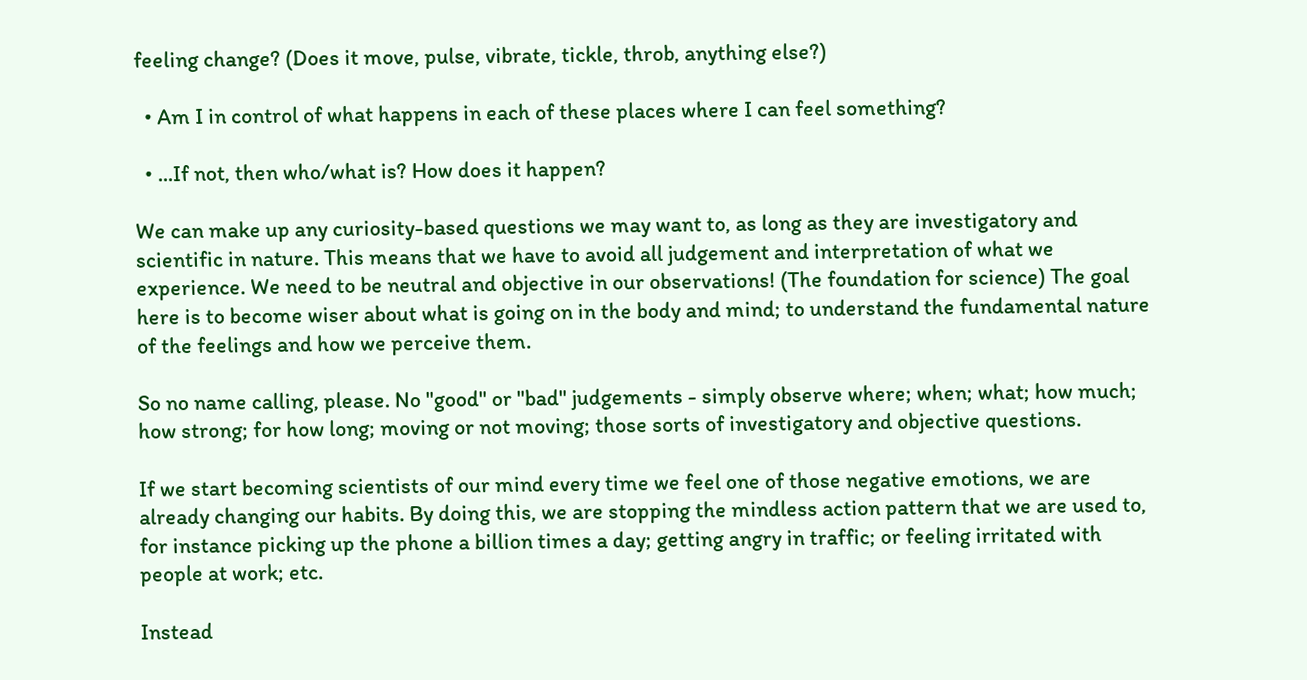feeling change? (Does it move, pulse, vibrate, tickle, throb, anything else?)

  • Am I in control of what happens in each of these places where I can feel something?

  • ...If not, then who/what is? How does it happen?

We can make up any curiosity-based questions we may want to, as long as they are investigatory and scientific in nature. This means that we have to avoid all judgement and interpretation of what we experience. We need to be neutral and objective in our observations! (The foundation for science) The goal here is to become wiser about what is going on in the body and mind; to understand the fundamental nature of the feelings and how we perceive them.

So no name calling, please. No "good" or "bad" judgements - simply observe where; when; what; how much; how strong; for how long; moving or not moving; those sorts of investigatory and objective questions.

If we start becoming scientists of our mind every time we feel one of those negative emotions, we are already changing our habits. By doing this, we are stopping the mindless action pattern that we are used to, for instance picking up the phone a billion times a day; getting angry in traffic; or feeling irritated with people at work; etc.

Instead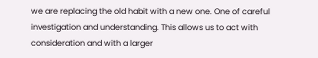we are replacing the old habit with a new one. One of careful investigation and understanding. This allows us to act with consideration and with a larger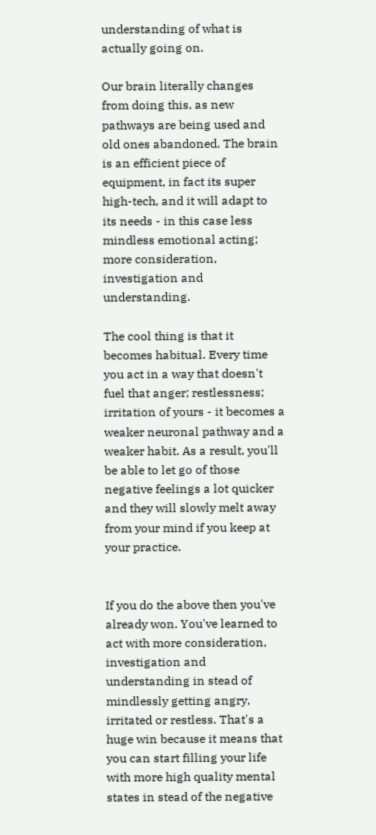understanding of what is actually going on.

Our brain literally changes from doing this, as new pathways are being used and old ones abandoned. The brain is an efficient piece of equipment, in fact its super high-tech, and it will adapt to its needs - in this case less mindless emotional acting; more consideration, investigation and understanding.

The cool thing is that it becomes habitual. Every time you act in a way that doesn't fuel that anger; restlessness; irritation of yours - it becomes a weaker neuronal pathway and a weaker habit. As a result, you'll be able to let go of those negative feelings a lot quicker and they will slowly melt away from your mind if you keep at your practice.


If you do the above then you've already won. You've learned to act with more consideration, investigation and understanding in stead of mindlessly getting angry, irritated or restless. That's a huge win because it means that you can start filling your life with more high quality mental states in stead of the negative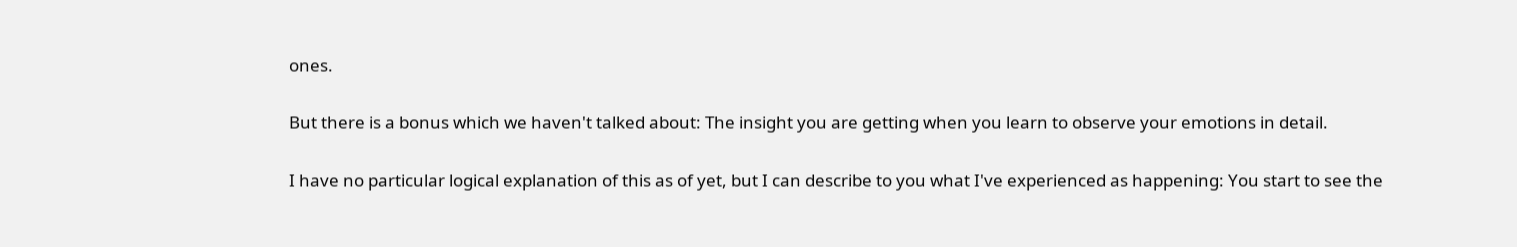ones.

But there is a bonus which we haven't talked about: The insight you are getting when you learn to observe your emotions in detail.

I have no particular logical explanation of this as of yet, but I can describe to you what I've experienced as happening: You start to see the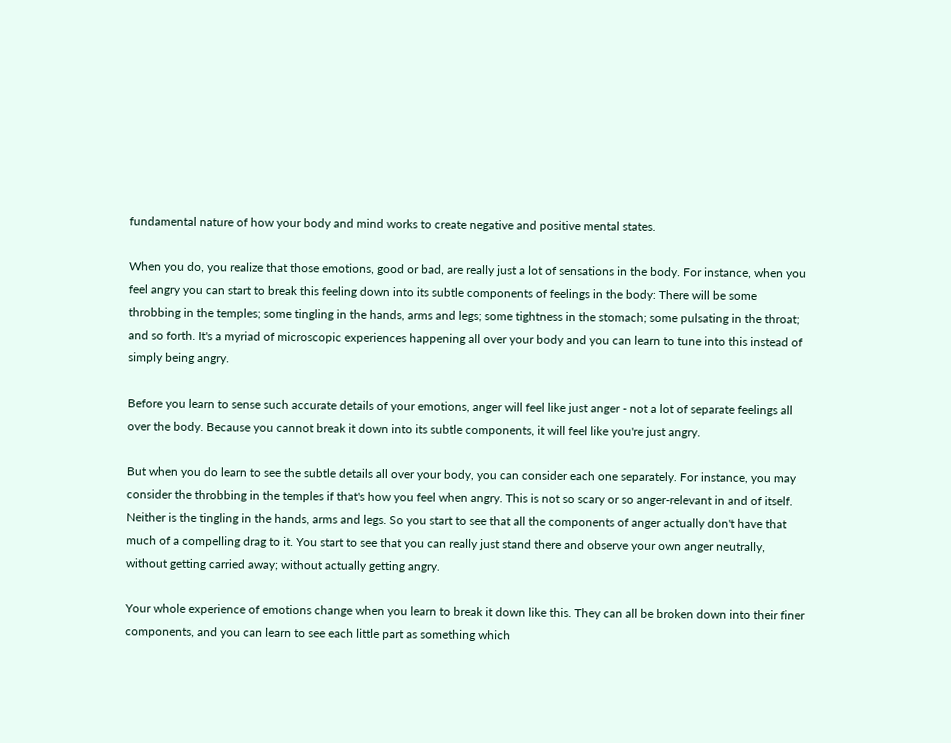fundamental nature of how your body and mind works to create negative and positive mental states.

When you do, you realize that those emotions, good or bad, are really just a lot of sensations in the body. For instance, when you feel angry you can start to break this feeling down into its subtle components of feelings in the body: There will be some throbbing in the temples; some tingling in the hands, arms and legs; some tightness in the stomach; some pulsating in the throat; and so forth. It's a myriad of microscopic experiences happening all over your body and you can learn to tune into this instead of simply being angry.

Before you learn to sense such accurate details of your emotions, anger will feel like just anger - not a lot of separate feelings all over the body. Because you cannot break it down into its subtle components, it will feel like you're just angry.

But when you do learn to see the subtle details all over your body, you can consider each one separately. For instance, you may consider the throbbing in the temples if that's how you feel when angry. This is not so scary or so anger-relevant in and of itself. Neither is the tingling in the hands, arms and legs. So you start to see that all the components of anger actually don't have that much of a compelling drag to it. You start to see that you can really just stand there and observe your own anger neutrally, without getting carried away; without actually getting angry.

Your whole experience of emotions change when you learn to break it down like this. They can all be broken down into their finer components, and you can learn to see each little part as something which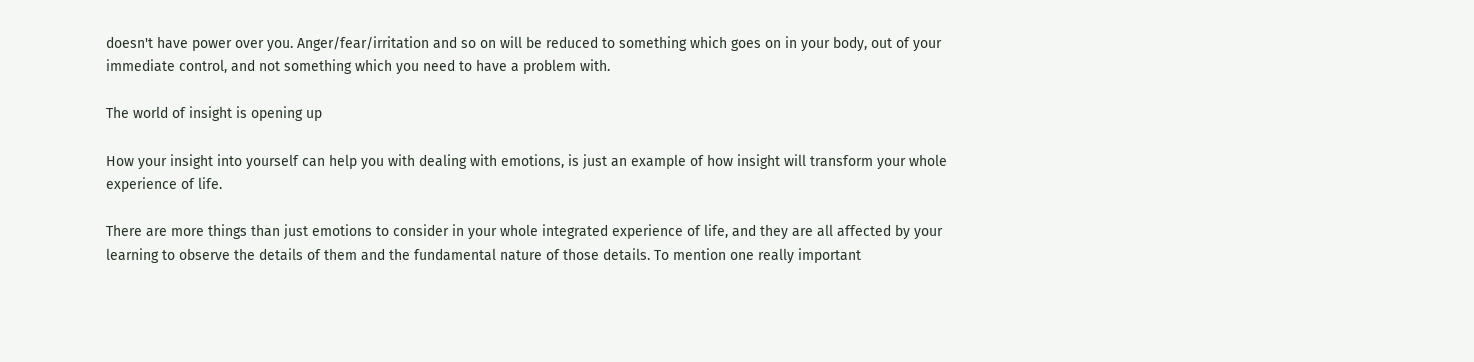doesn't have power over you. Anger/fear/irritation and so on will be reduced to something which goes on in your body, out of your immediate control, and not something which you need to have a problem with.

The world of insight is opening up

How your insight into yourself can help you with dealing with emotions, is just an example of how insight will transform your whole experience of life.

There are more things than just emotions to consider in your whole integrated experience of life, and they are all affected by your learning to observe the details of them and the fundamental nature of those details. To mention one really important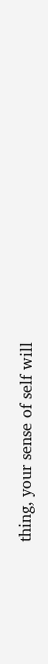thing, your sense of self will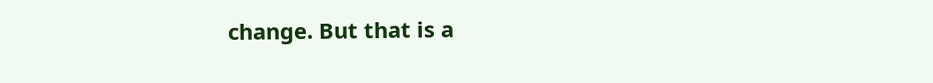change. But that is a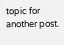topic for another post.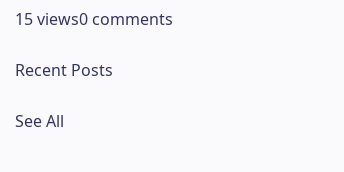15 views0 comments

Recent Posts

See All